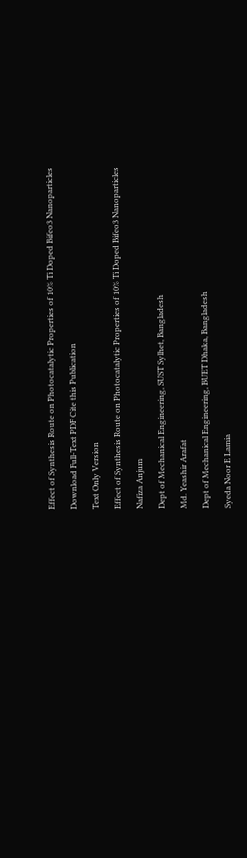Effect of Synthesis Route on Photocatalytic Properties of 10% Ti Doped Bifeo3 Nanoparticles

Download Full-Text PDF Cite this Publication

Text Only Version

Effect of Synthesis Route on Photocatalytic Properties of 10% Ti Doped Bifeo3 Nanoparticles

Nafiza Anjum

Dept of Mechanical Engineering, SUST Sylhet, Bangladesh

Md. Yeashir Arafat

Dept of Mechanical Engineering, BUET Dhaka, Bangladesh

Syeda Noor E Lamia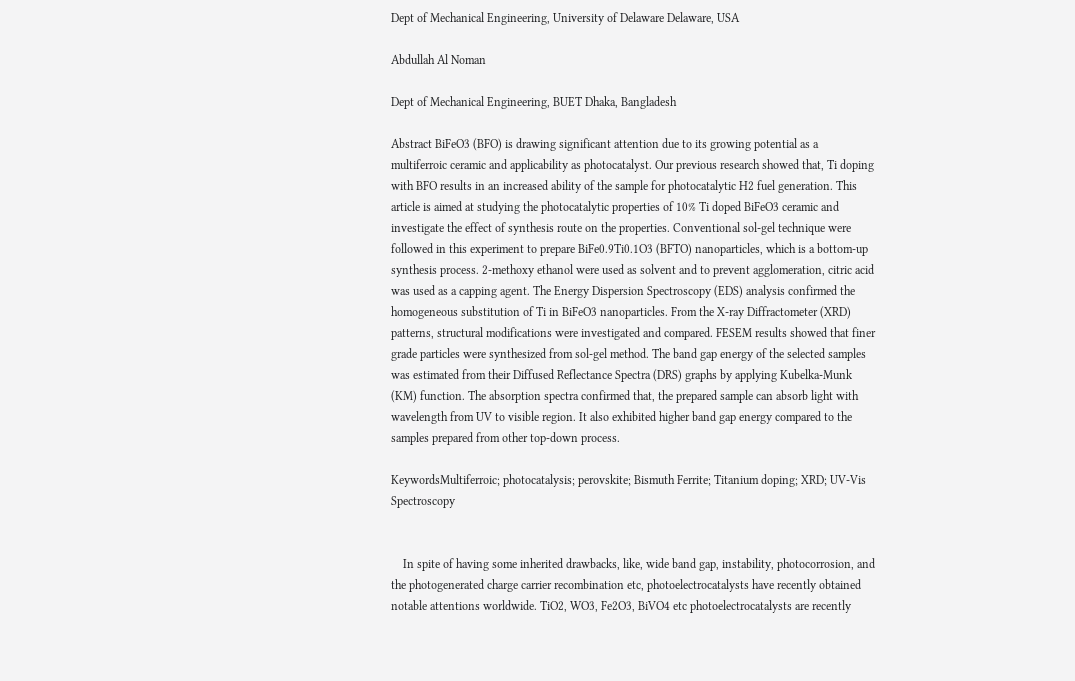Dept of Mechanical Engineering, University of Delaware Delaware, USA

Abdullah Al Noman

Dept of Mechanical Engineering, BUET Dhaka, Bangladesh

Abstract BiFeO3 (BFO) is drawing significant attention due to its growing potential as a multiferroic ceramic and applicability as photocatalyst. Our previous research showed that, Ti doping with BFO results in an increased ability of the sample for photocatalytic H2 fuel generation. This article is aimed at studying the photocatalytic properties of 10% Ti doped BiFeO3 ceramic and investigate the effect of synthesis route on the properties. Conventional sol-gel technique were followed in this experiment to prepare BiFe0.9Ti0.1O3 (BFTO) nanoparticles, which is a bottom-up synthesis process. 2-methoxy ethanol were used as solvent and to prevent agglomeration, citric acid was used as a capping agent. The Energy Dispersion Spectroscopy (EDS) analysis confirmed the homogeneous substitution of Ti in BiFeO3 nanoparticles. From the X-ray Diffractometer (XRD) patterns, structural modifications were investigated and compared. FESEM results showed that finer grade particles were synthesized from sol-gel method. The band gap energy of the selected samples was estimated from their Diffused Reflectance Spectra (DRS) graphs by applying Kubelka-Munk (KM) function. The absorption spectra confirmed that, the prepared sample can absorb light with wavelength from UV to visible region. It also exhibited higher band gap energy compared to the samples prepared from other top-down process.

KeywordsMultiferroic; photocatalysis; perovskite; Bismuth Ferrite; Titanium doping; XRD; UV-Vis Spectroscopy


    In spite of having some inherited drawbacks, like, wide band gap, instability, photocorrosion, and the photogenerated charge carrier recombination etc, photoelectrocatalysts have recently obtained notable attentions worldwide. TiO2, WO3, Fe2O3, BiVO4 etc photoelectrocatalysts are recently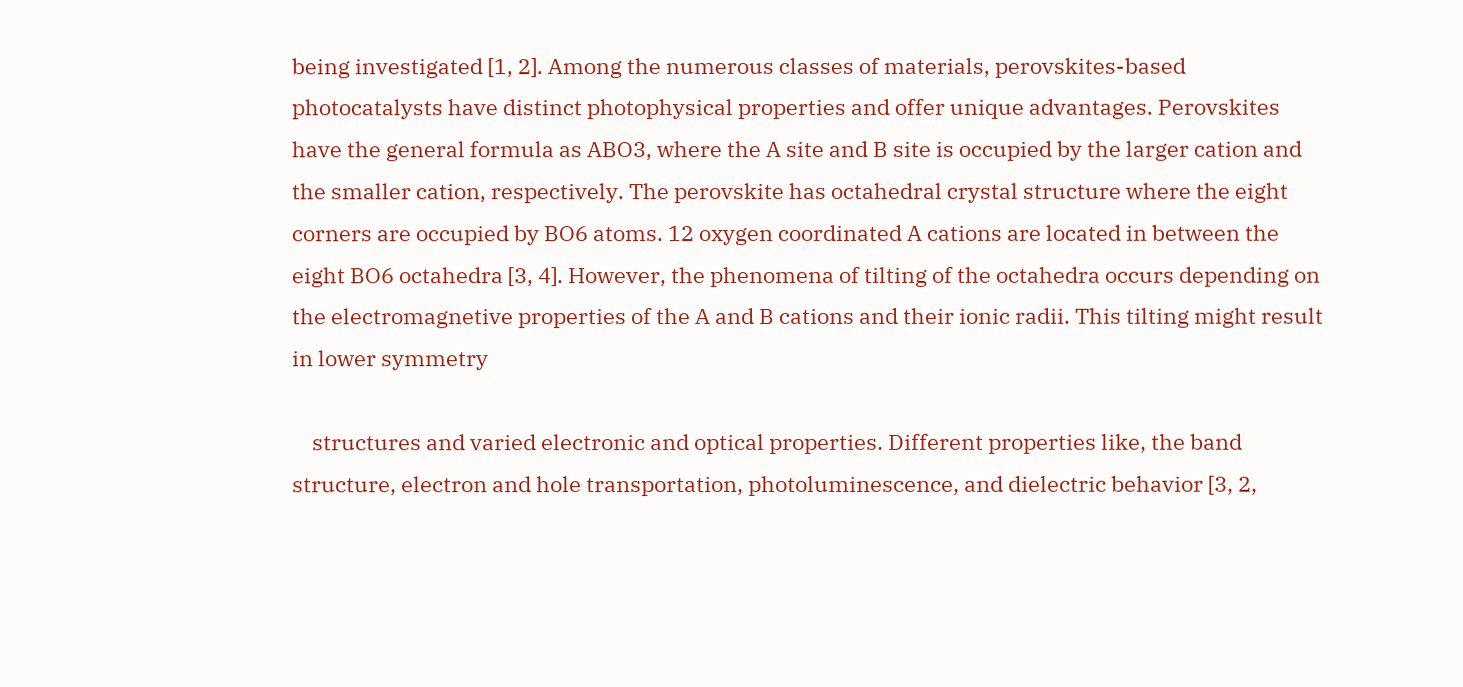being investigated [1, 2]. Among the numerous classes of materials, perovskites-based photocatalysts have distinct photophysical properties and offer unique advantages. Perovskites have the general formula as ABO3, where the A site and B site is occupied by the larger cation and the smaller cation, respectively. The perovskite has octahedral crystal structure where the eight corners are occupied by BO6 atoms. 12 oxygen coordinated A cations are located in between the eight BO6 octahedra [3, 4]. However, the phenomena of tilting of the octahedra occurs depending on the electromagnetive properties of the A and B cations and their ionic radii. This tilting might result in lower symmetry

    structures and varied electronic and optical properties. Different properties like, the band structure, electron and hole transportation, photoluminescence, and dielectric behavior [3, 2,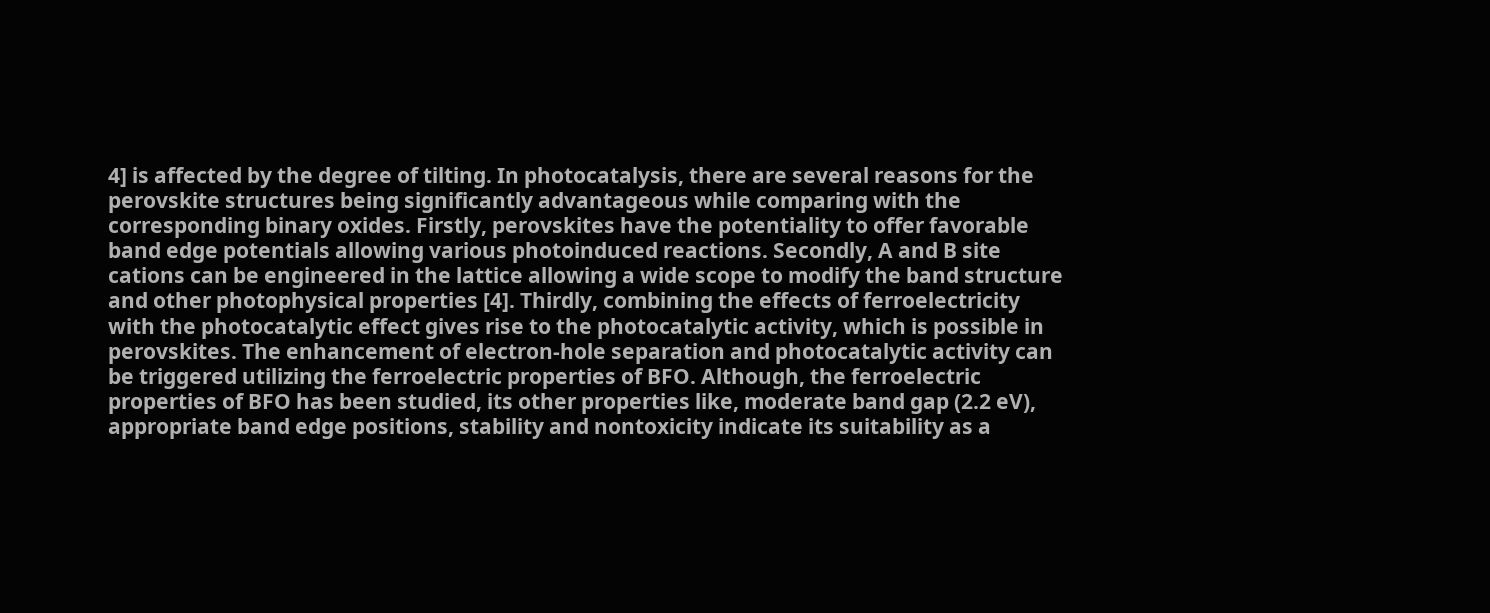4] is affected by the degree of tilting. In photocatalysis, there are several reasons for the perovskite structures being significantly advantageous while comparing with the corresponding binary oxides. Firstly, perovskites have the potentiality to offer favorable band edge potentials allowing various photoinduced reactions. Secondly, A and B site cations can be engineered in the lattice allowing a wide scope to modify the band structure and other photophysical properties [4]. Thirdly, combining the effects of ferroelectricity with the photocatalytic effect gives rise to the photocatalytic activity, which is possible in perovskites. The enhancement of electron-hole separation and photocatalytic activity can be triggered utilizing the ferroelectric properties of BFO. Although, the ferroelectric properties of BFO has been studied, its other properties like, moderate band gap (2.2 eV), appropriate band edge positions, stability and nontoxicity indicate its suitability as a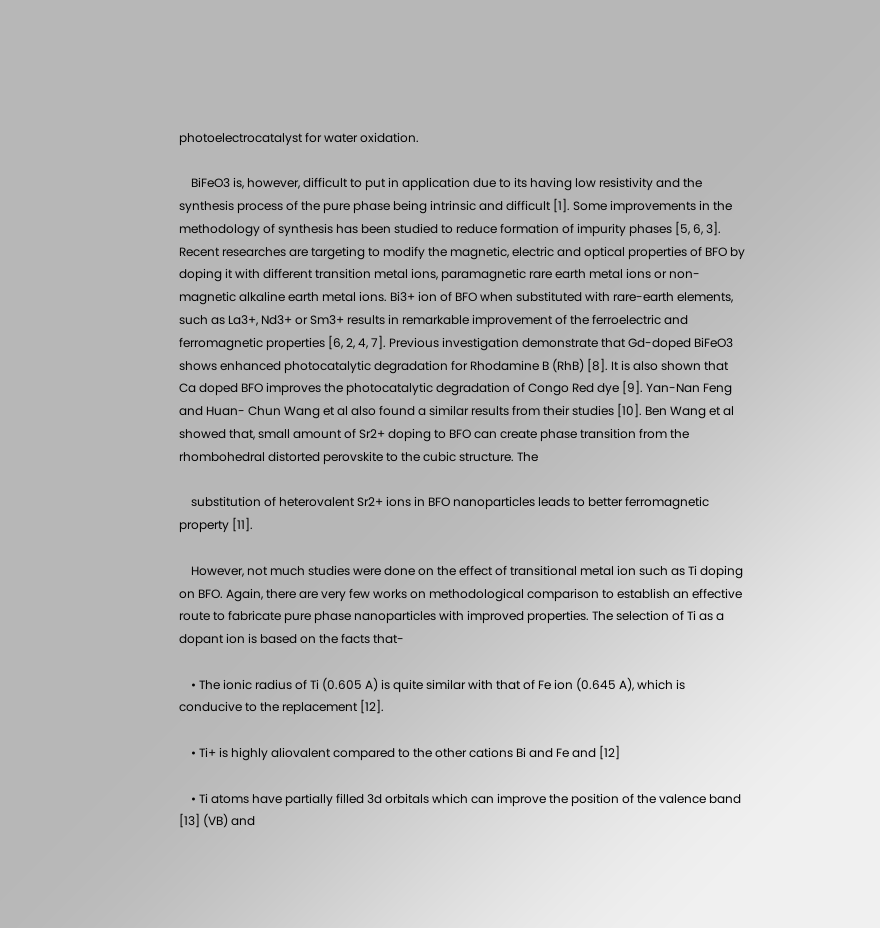photoelectrocatalyst for water oxidation.

    BiFeO3 is, however, difficult to put in application due to its having low resistivity and the synthesis process of the pure phase being intrinsic and difficult [1]. Some improvements in the methodology of synthesis has been studied to reduce formation of impurity phases [5, 6, 3]. Recent researches are targeting to modify the magnetic, electric and optical properties of BFO by doping it with different transition metal ions, paramagnetic rare earth metal ions or non-magnetic alkaline earth metal ions. Bi3+ ion of BFO when substituted with rare-earth elements, such as La3+, Nd3+ or Sm3+ results in remarkable improvement of the ferroelectric and ferromagnetic properties [6, 2, 4, 7]. Previous investigation demonstrate that Gd-doped BiFeO3 shows enhanced photocatalytic degradation for Rhodamine B (RhB) [8]. It is also shown that Ca doped BFO improves the photocatalytic degradation of Congo Red dye [9]. Yan-Nan Feng and Huan- Chun Wang et al also found a similar results from their studies [10]. Ben Wang et al showed that, small amount of Sr2+ doping to BFO can create phase transition from the rhombohedral distorted perovskite to the cubic structure. The

    substitution of heterovalent Sr2+ ions in BFO nanoparticles leads to better ferromagnetic property [11].

    However, not much studies were done on the effect of transitional metal ion such as Ti doping on BFO. Again, there are very few works on methodological comparison to establish an effective route to fabricate pure phase nanoparticles with improved properties. The selection of Ti as a dopant ion is based on the facts that-

    • The ionic radius of Ti (0.605 A) is quite similar with that of Fe ion (0.645 A), which is conducive to the replacement [12].

    • Ti+ is highly aliovalent compared to the other cations Bi and Fe and [12]

    • Ti atoms have partially filled 3d orbitals which can improve the position of the valence band [13] (VB) and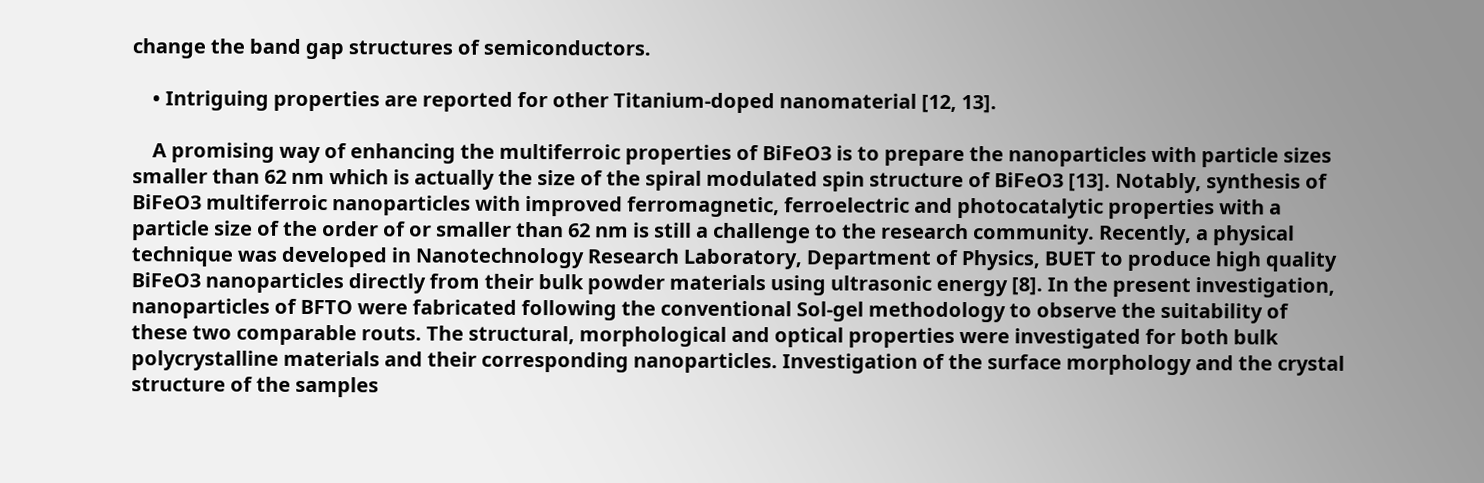change the band gap structures of semiconductors.

    • Intriguing properties are reported for other Titanium-doped nanomaterial [12, 13].

    A promising way of enhancing the multiferroic properties of BiFeO3 is to prepare the nanoparticles with particle sizes smaller than 62 nm which is actually the size of the spiral modulated spin structure of BiFeO3 [13]. Notably, synthesis of BiFeO3 multiferroic nanoparticles with improved ferromagnetic, ferroelectric and photocatalytic properties with a particle size of the order of or smaller than 62 nm is still a challenge to the research community. Recently, a physical technique was developed in Nanotechnology Research Laboratory, Department of Physics, BUET to produce high quality BiFeO3 nanoparticles directly from their bulk powder materials using ultrasonic energy [8]. In the present investigation, nanoparticles of BFTO were fabricated following the conventional Sol-gel methodology to observe the suitability of these two comparable routs. The structural, morphological and optical properties were investigated for both bulk polycrystalline materials and their corresponding nanoparticles. Investigation of the surface morphology and the crystal structure of the samples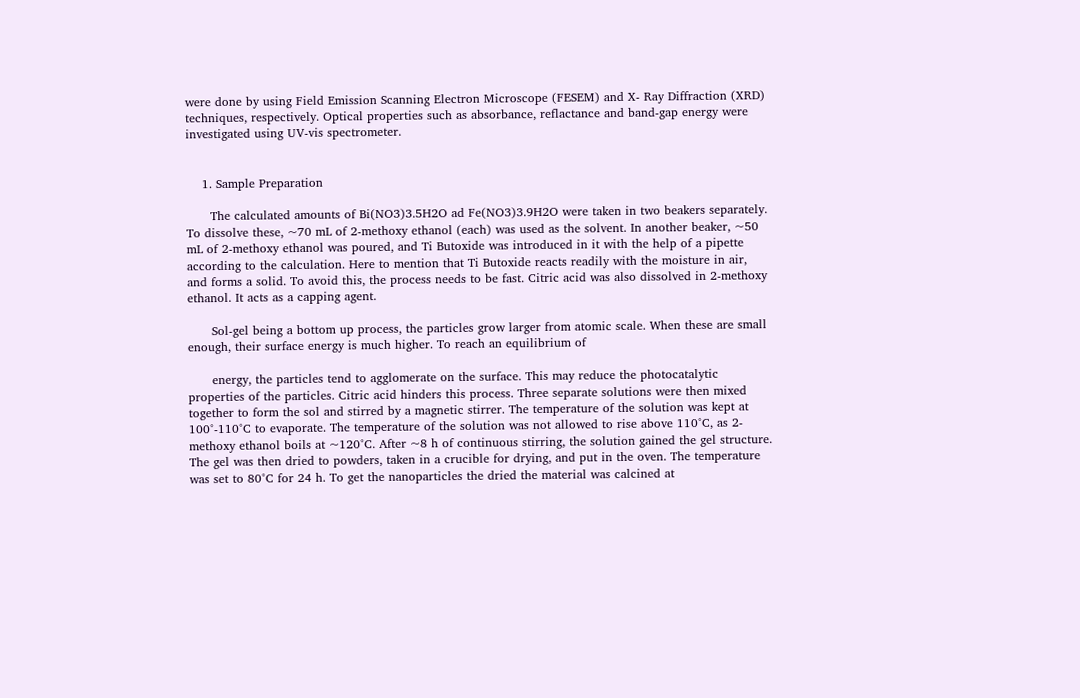were done by using Field Emission Scanning Electron Microscope (FESEM) and X- Ray Diffraction (XRD) techniques, respectively. Optical properties such as absorbance, reflactance and band-gap energy were investigated using UV-vis spectrometer.


    1. Sample Preparation

      The calculated amounts of Bi(NO3)3.5H2O ad Fe(NO3)3.9H2O were taken in two beakers separately. To dissolve these, ~70 mL of 2-methoxy ethanol (each) was used as the solvent. In another beaker, ~50 mL of 2-methoxy ethanol was poured, and Ti Butoxide was introduced in it with the help of a pipette according to the calculation. Here to mention that Ti Butoxide reacts readily with the moisture in air, and forms a solid. To avoid this, the process needs to be fast. Citric acid was also dissolved in 2-methoxy ethanol. It acts as a capping agent.

      Sol-gel being a bottom up process, the particles grow larger from atomic scale. When these are small enough, their surface energy is much higher. To reach an equilibrium of

      energy, the particles tend to agglomerate on the surface. This may reduce the photocatalytic properties of the particles. Citric acid hinders this process. Three separate solutions were then mixed together to form the sol and stirred by a magnetic stirrer. The temperature of the solution was kept at 100°-110°C to evaporate. The temperature of the solution was not allowed to rise above 110°C, as 2-methoxy ethanol boils at ~120°C. After ~8 h of continuous stirring, the solution gained the gel structure. The gel was then dried to powders, taken in a crucible for drying, and put in the oven. The temperature was set to 80°C for 24 h. To get the nanoparticles the dried the material was calcined at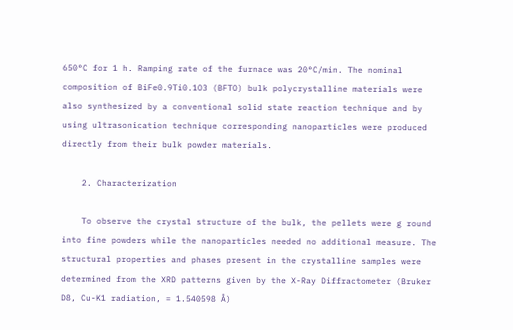650°C for 1 h. Ramping rate of the furnace was 20°C/min. The nominal composition of BiFe0.9Ti0.1O3 (BFTO) bulk polycrystalline materials were also synthesized by a conventional solid state reaction technique and by using ultrasonication technique corresponding nanoparticles were produced directly from their bulk powder materials.

    2. Characterization

    To observe the crystal structure of the bulk, the pellets were g round into fine powders while the nanoparticles needed no additional measure. The structural properties and phases present in the crystalline samples were determined from the XRD patterns given by the X-Ray Diffractometer (Bruker D8, Cu-K1 radiation, = 1.540598 Å)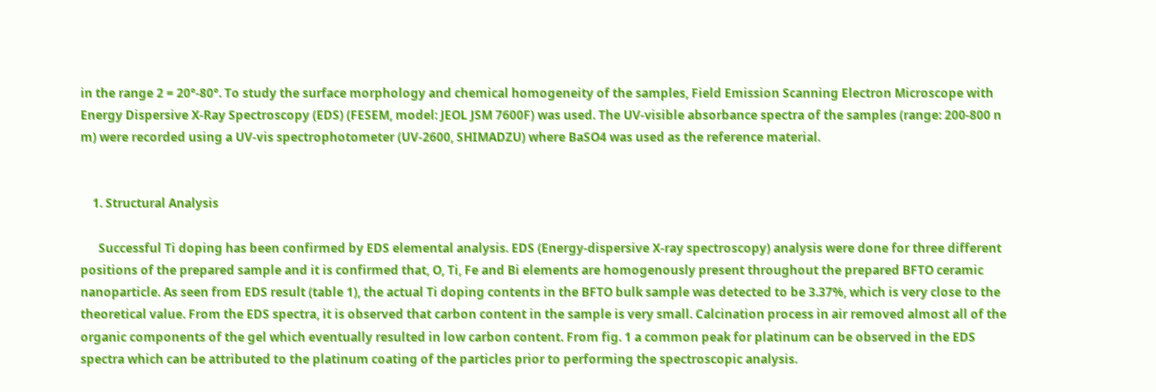in the range 2 = 20°-80°. To study the surface morphology and chemical homogeneity of the samples, Field Emission Scanning Electron Microscope with Energy Dispersive X-Ray Spectroscopy (EDS) (FESEM, model: JEOL JSM 7600F) was used. The UV-visible absorbance spectra of the samples (range: 200-800 n m) were recorded using a UV-vis spectrophotometer (UV-2600, SHIMADZU) where BaSO4 was used as the reference material.


    1. Structural Analysis

      Successful Ti doping has been confirmed by EDS elemental analysis. EDS (Energy-dispersive X-ray spectroscopy) analysis were done for three different positions of the prepared sample and it is confirmed that, O, Ti, Fe and Bi elements are homogenously present throughout the prepared BFTO ceramic nanoparticle. As seen from EDS result (table 1), the actual Ti doping contents in the BFTO bulk sample was detected to be 3.37%, which is very close to the theoretical value. From the EDS spectra, it is observed that carbon content in the sample is very small. Calcination process in air removed almost all of the organic components of the gel which eventually resulted in low carbon content. From fig. 1 a common peak for platinum can be observed in the EDS spectra which can be attributed to the platinum coating of the particles prior to performing the spectroscopic analysis.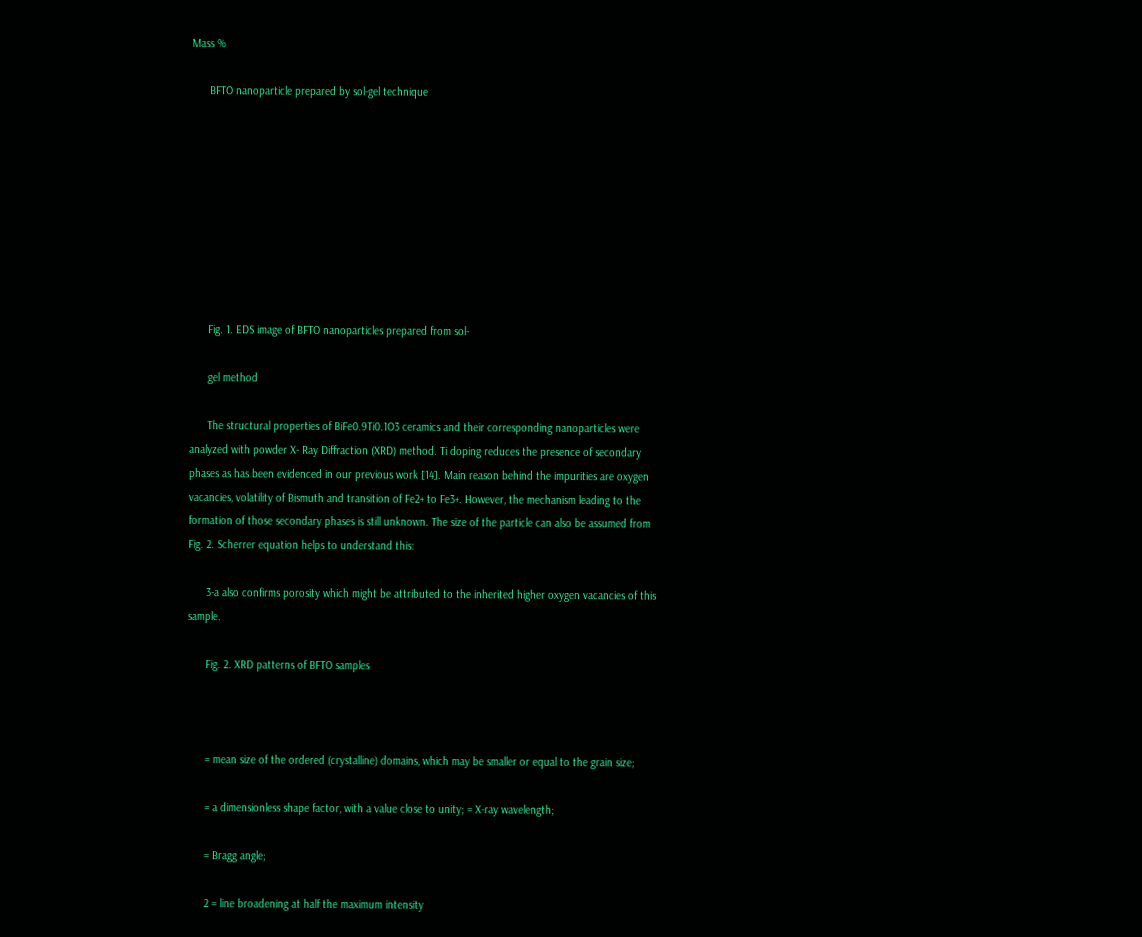Mass %

      BFTO nanoparticle prepared by sol-gel technique









      Fig. 1. EDS image of BFTO nanoparticles prepared from sol-

      gel method

      The structural properties of BiFe0.9Ti0.1O3 ceramics and their corresponding nanoparticles were analyzed with powder X- Ray Diffraction (XRD) method. Ti doping reduces the presence of secondary phases as has been evidenced in our previous work [14]. Main reason behind the impurities are oxygen vacancies, volatility of Bismuth and transition of Fe2+ to Fe3+. However, the mechanism leading to the formation of those secondary phases is still unknown. The size of the particle can also be assumed from Fig. 2. Scherrer equation helps to understand this:

      3-a also confirms porosity which might be attributed to the inherited higher oxygen vacancies of this sample.

      Fig. 2. XRD patterns of BFTO samples



      = mean size of the ordered (crystalline) domains, which may be smaller or equal to the grain size;

      = a dimensionless shape factor, with a value close to unity; = X-ray wavelength;

      = Bragg angle;

      2 = line broadening at half the maximum intensity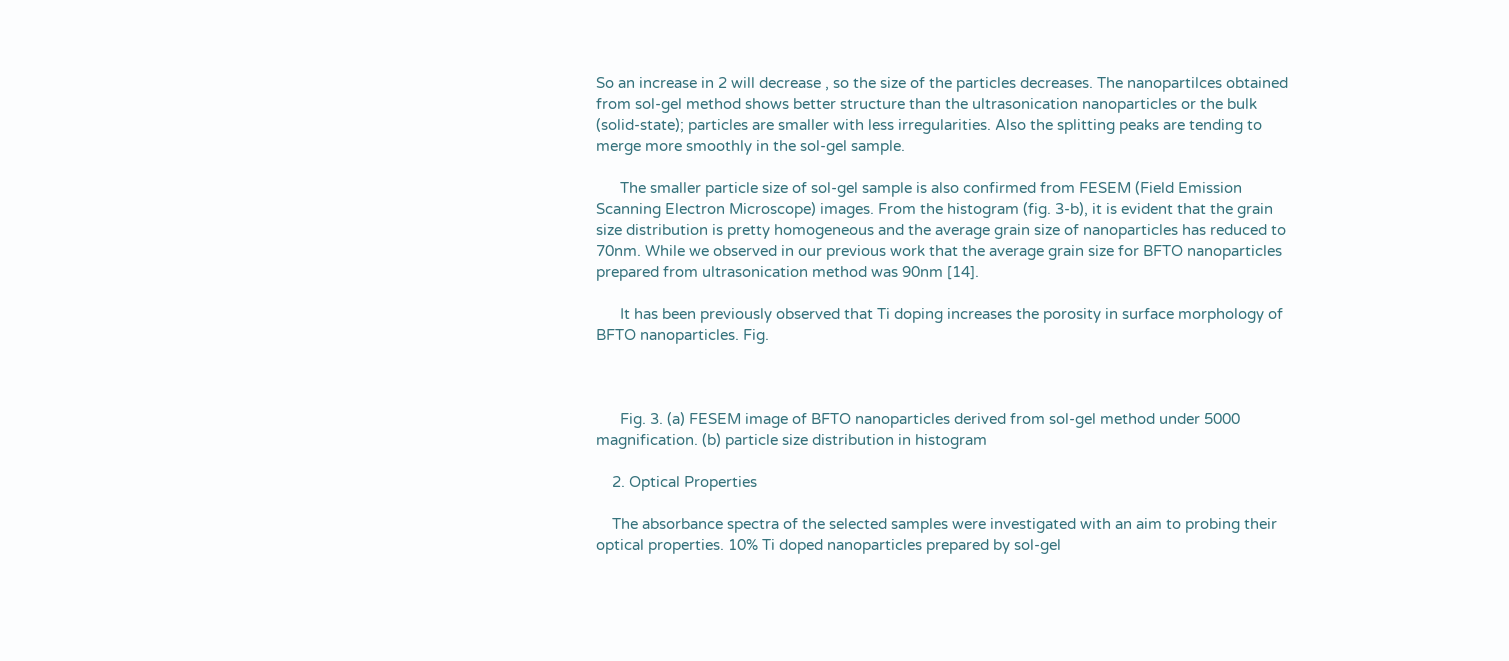So an increase in 2 will decrease , so the size of the particles decreases. The nanopartilces obtained from sol-gel method shows better structure than the ultrasonication nanoparticles or the bulk (solid-state); particles are smaller with less irregularities. Also the splitting peaks are tending to merge more smoothly in the sol-gel sample.

      The smaller particle size of sol-gel sample is also confirmed from FESEM (Field Emission Scanning Electron Microscope) images. From the histogram (fig. 3-b), it is evident that the grain size distribution is pretty homogeneous and the average grain size of nanoparticles has reduced to 70nm. While we observed in our previous work that the average grain size for BFTO nanoparticles prepared from ultrasonication method was 90nm [14].

      It has been previously observed that Ti doping increases the porosity in surface morphology of BFTO nanoparticles. Fig.



      Fig. 3. (a) FESEM image of BFTO nanoparticles derived from sol-gel method under 5000 magnification. (b) particle size distribution in histogram

    2. Optical Properties

    The absorbance spectra of the selected samples were investigated with an aim to probing their optical properties. 10% Ti doped nanoparticles prepared by sol-gel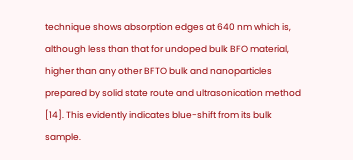technique shows absorption edges at 640 nm which is, although less than that for undoped bulk BFO material, higher than any other BFTO bulk and nanoparticles prepared by solid state route and ultrasonication method [14]. This evidently indicates blue-shift from its bulk sample.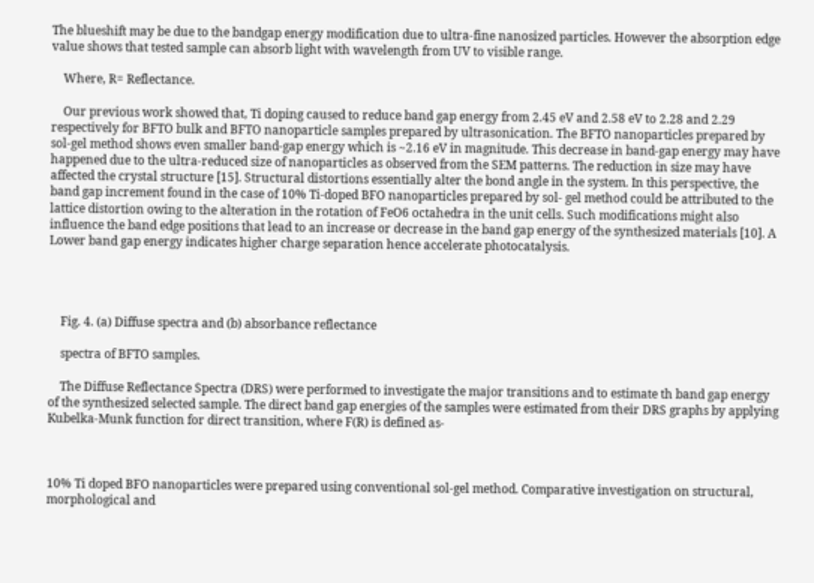The blueshift may be due to the bandgap energy modification due to ultra-fine nanosized particles. However the absorption edge value shows that tested sample can absorb light with wavelength from UV to visible range.

    Where, R= Reflectance.

    Our previous work showed that, Ti doping caused to reduce band gap energy from 2.45 eV and 2.58 eV to 2.28 and 2.29 respectively for BFTO bulk and BFTO nanoparticle samples prepared by ultrasonication. The BFTO nanoparticles prepared by sol-gel method shows even smaller band-gap energy which is ~2.16 eV in magnitude. This decrease in band-gap energy may have happened due to the ultra-reduced size of nanoparticles as observed from the SEM patterns. The reduction in size may have affected the crystal structure [15]. Structural distortions essentially alter the bond angle in the system. In this perspective, the band gap increment found in the case of 10% Ti-doped BFO nanoparticles prepared by sol- gel method could be attributed to the lattice distortion owing to the alteration in the rotation of FeO6 octahedra in the unit cells. Such modifications might also influence the band edge positions that lead to an increase or decrease in the band gap energy of the synthesized materials [10]. A Lower band gap energy indicates higher charge separation hence accelerate photocatalysis.




    Fig. 4. (a) Diffuse spectra and (b) absorbance reflectance

    spectra of BFTO samples.

    The Diffuse Reflectance Spectra (DRS) were performed to investigate the major transitions and to estimate th band gap energy of the synthesized selected sample. The direct band gap energies of the samples were estimated from their DRS graphs by applying Kubelka-Munk function for direct transition, where F(R) is defined as-



10% Ti doped BFO nanoparticles were prepared using conventional sol-gel method. Comparative investigation on structural, morphological and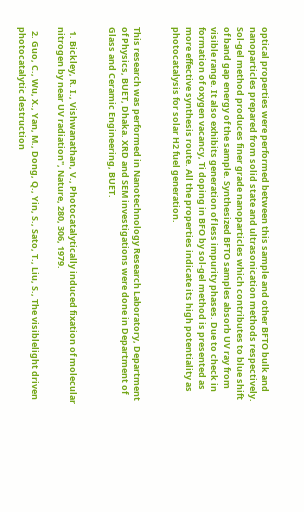optical properties were performed between this sample and other BFTO bulk and nanoparticles prepared from solid state and ultrasonication methods respectively. Sol-gel method produces finer grade nanoparticles which contributes to blue shift of band gap energy of the sample. Synthesized BFTO samples absorb UV ray from visible range. It also exhibits generation of less impurity phases. Due to check in formation of oxygen vacancy, Ti doping in BFO by sol-gel method is presented as more effective synthesis route. All the properties indicate its high potentiality as photocatalysis for solar H2 fuel generation.


This research was performed in Nanotechnology Research Laboratory, Department of Physics, BUET, Dhaka. XRD and SEM investigations were done in Department of Glass and Ceramic Engineering, BUET.


  1. Bickley, R. I., Vishwanathan, V., Photocatalytically induced fixation of molecular nitrogen by near UV radiation", Nature, 280, 306, 1979.

  2. Guo, C., Wu, X., Yan, M., Dong, Q., Yin, S., Sato, T., Liu, S., The visiblelight driven photocatalytic destruction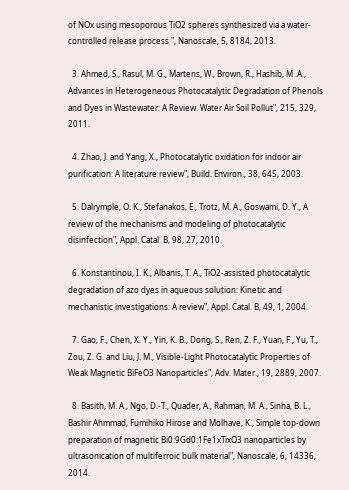of NOx using mesoporous TiO2 spheres synthesized via a water-controlled release process ", Nanoscale, 5, 8184, 2013.

  3. Ahmed, S., Rasul, M. G., Martens, W., Brown, R., Hashib, M .A., Advances in Heterogeneous Photocatalytic Degradation of Phenols and Dyes in Wastewater: A Review. Water Air Soil Pollut", 215, 329, 2011.

  4. Zhao, J. and Yang, X., Photocatalytic oxidation for indoor air purification: A literature review", Build. Environ., 38, 645, 2003.

  5. Dalrymple, O. K., Stefanakos, E., Trotz, M. A., Goswami, D. Y., A review of the mechanisms and modeling of photocatalytic disinfection", Appl. Catal. B, 98, 27, 2010.

  6. Konstantinou, I. K., Albanis, T. A., TiO2-assisted photocatalytic degradation of azo dyes in aqueous solution: Kinetic and mechanistic investigations: A review", Appl. Catal. B, 49, 1, 2004.

  7. Gao, F., Chen, X. Y., Yin, K. B., Dong, S., Ren, Z. F., Yuan, F., Yu, T., Zou, Z. G. and Liu, J. M., Visible-Light Photocatalytic Properties of Weak Magnetic BiFeO3 Nanoparticles", Adv. Mater., 19, 2889, 2007.

  8. Basith, M. A., Ngo, D.-T., Quader, A., Rahman, M. A., Sinha, B. L., Bashir Ahmmad, Fumihiko Hirose and Molhave, K., Simple top-down preparation of magnetic Bi0:9Gd0:1Fe1xTixO3 nanoparticles by ultrasonication of multiferroic bulk material", Nanoscale, 6, 14336, 2014.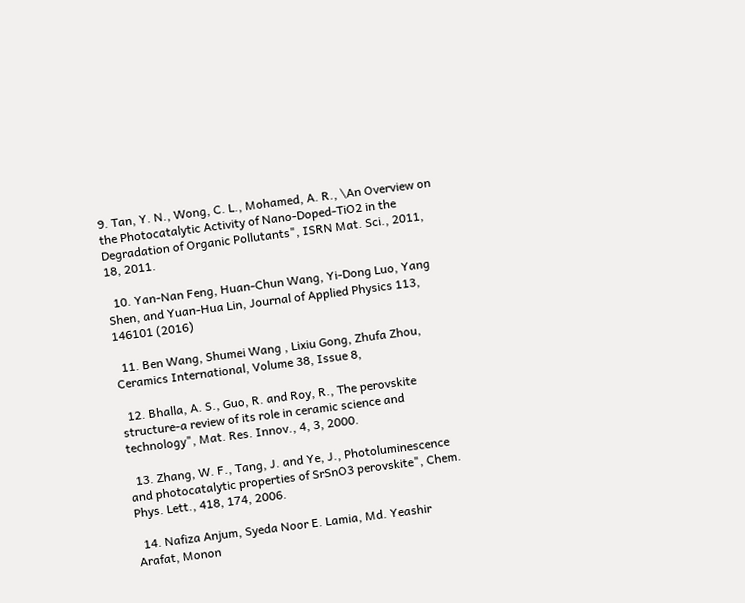9. Tan, Y. N., Wong, C. L., Mohamed, A. R., \An Overview on the Photocatalytic Activity of Nano-Doped-TiO2 in the Degradation of Organic Pollutants", ISRN Mat. Sci., 2011, 18, 2011.

  10. Yan-Nan Feng, Huan-Chun Wang, Yi-Dong Luo, Yang Shen, and Yuan-Hua Lin, Journal of Applied Physics 113, 146101 (2016)

  11. Ben Wang, Shumei Wang , Lixiu Gong, Zhufa Zhou, Ceramics International, Volume 38, Issue 8,

  12. Bhalla, A. S., Guo, R. and Roy, R., The perovskite structure-a review of its role in ceramic science and technology", Mat. Res. Innov., 4, 3, 2000.

  13. Zhang, W. F., Tang, J. and Ye, J., Photoluminescence and photocatalytic properties of SrSnO3 perovskite", Chem. Phys. Lett., 418, 174, 2006.

  14. Nafiza Anjum, Syeda Noor E. Lamia, Md. Yeashir Arafat, Monon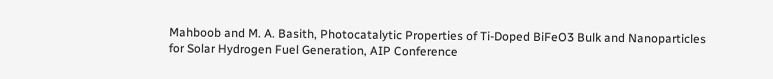Mahboob and M. A. Basith, Photocatalytic Properties of Ti-Doped BiFeO3 Bulk and Nanoparticles for Solar Hydrogen Fuel Generation, AIP Conference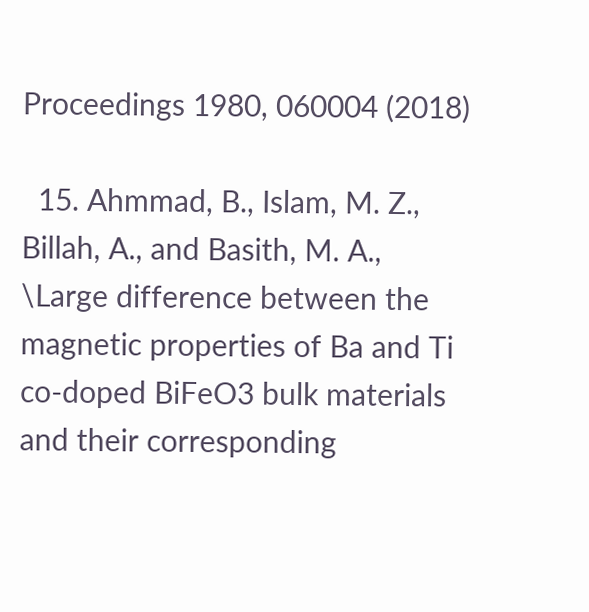Proceedings 1980, 060004 (2018)

  15. Ahmmad, B., Islam, M. Z., Billah, A., and Basith, M. A., \Large difference between the magnetic properties of Ba and Ti co-doped BiFeO3 bulk materials and their corresponding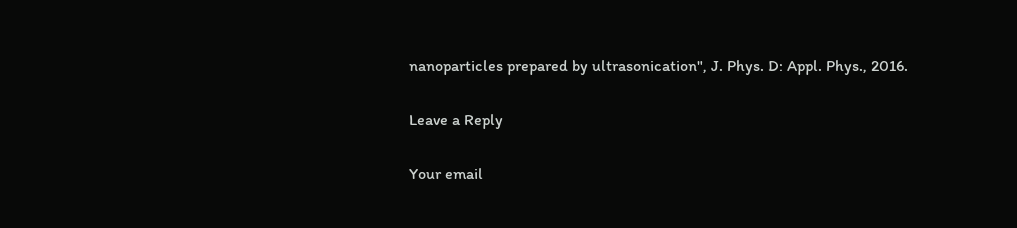nanoparticles prepared by ultrasonication", J. Phys. D: Appl. Phys., 2016.

Leave a Reply

Your email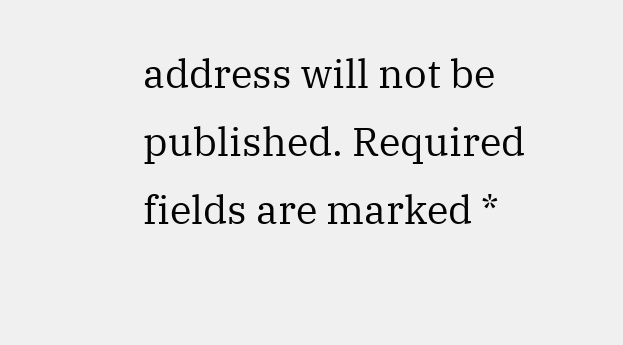address will not be published. Required fields are marked *